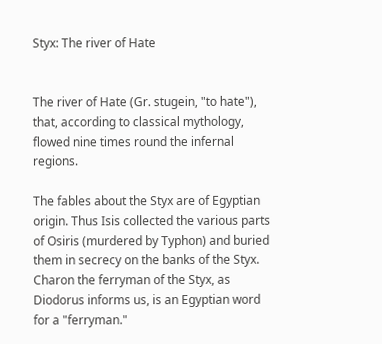Styx: The river of Hate


The river of Hate (Gr. stugein, "to hate"), that, according to classical mythology, flowed nine times round the infernal regions.

The fables about the Styx are of Egyptian origin. Thus Isis collected the various parts of Osiris (murdered by Typhon) and buried them in secrecy on the banks of the Styx. Charon the ferryman of the Styx, as Diodorus informs us, is an Egyptian word for a "ferryman."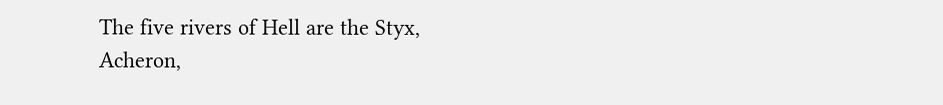The five rivers of Hell are the Styx, Acheron,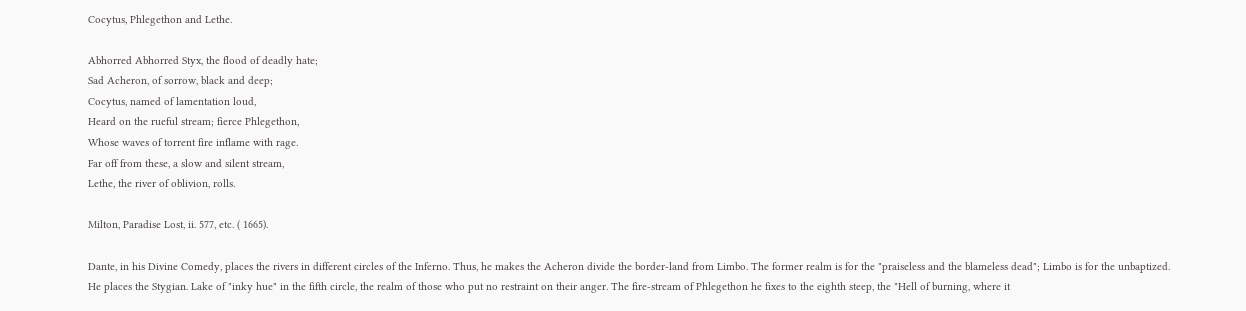Cocytus, Phlegethon and Lethe.

Abhorred Abhorred Styx, the flood of deadly hate;
Sad Acheron, of sorrow, black and deep;
Cocytus, named of lamentation loud,
Heard on the rueful stream; fierce Phlegethon,
Whose waves of torrent fire inflame with rage.
Far off from these, a slow and silent stream,
Lethe, the river of oblivion, rolls.

Milton, Paradise Lost, ii. 577, etc. ( 1665).

Dante, in his Divine Comedy, places the rivers in different circles of the Inferno. Thus, he makes the Acheron divide the border-land from Limbo. The former realm is for the "praiseless and the blameless dead"; Limbo is for the unbaptized. He places the Stygian. Lake of "inky hue" in the fifth circle, the realm of those who put no restraint on their anger. The fire-stream of Phlegethon he fixes to the eighth steep, the "Hell of burning, where it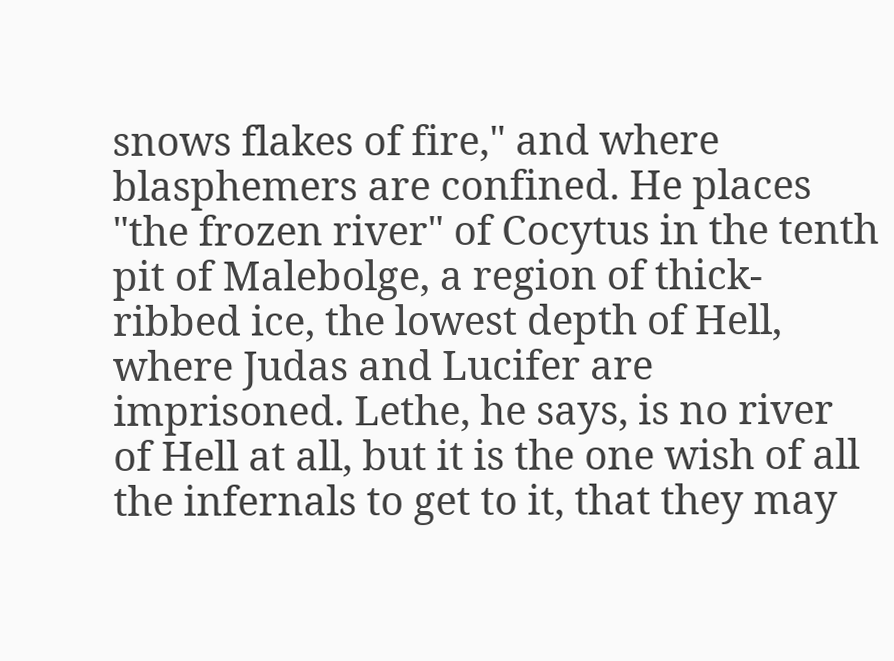snows flakes of fire," and where blasphemers are confined. He places "the frozen river" of Cocytus in the tenth pit of Malebolge, a region of thick-ribbed ice, the lowest depth of Hell, where Judas and Lucifer are imprisoned. Lethe, he says, is no river of Hell at all, but it is the one wish of all the infernals to get to it, that they may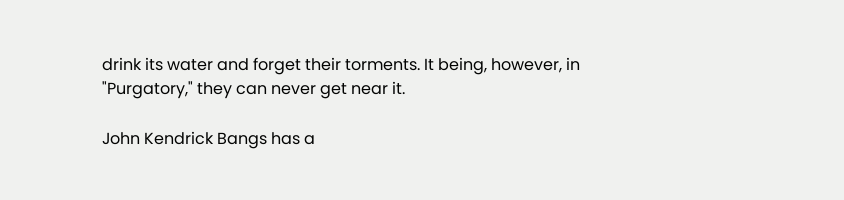drink its water and forget their torments. It being, however, in "Purgatory," they can never get near it.

John Kendrick Bangs has a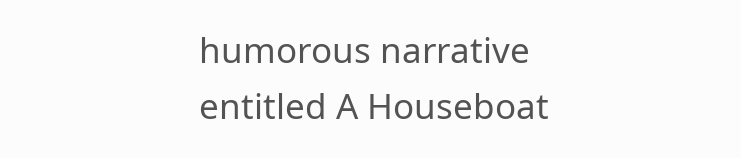humorous narrative entitled A Houseboat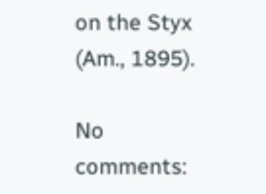on the Styx (Am., 1895).

No comments: